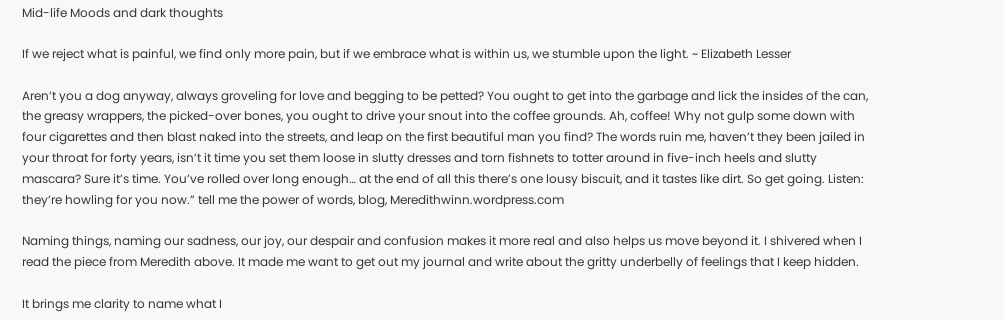Mid-life Moods and dark thoughts

If we reject what is painful, we find only more pain, but if we embrace what is within us, we stumble upon the light. ~ Elizabeth Lesser

Aren’t you a dog anyway, always groveling for love and begging to be petted? You ought to get into the garbage and lick the insides of the can, the greasy wrappers, the picked-over bones, you ought to drive your snout into the coffee grounds. Ah, coffee! Why not gulp some down with four cigarettes and then blast naked into the streets, and leap on the first beautiful man you find? The words ruin me, haven’t they been jailed in your throat for forty years, isn’t it time you set them loose in slutty dresses and torn fishnets to totter around in five-inch heels and slutty mascara? Sure it’s time. You’ve rolled over long enough… at the end of all this there’s one lousy biscuit, and it tastes like dirt. So get going. Listen: they’re howling for you now.” tell me the power of words, blog, Meredithwinn.wordpress.com

Naming things, naming our sadness, our joy, our despair and confusion makes it more real and also helps us move beyond it. I shivered when I read the piece from Meredith above. It made me want to get out my journal and write about the gritty underbelly of feelings that I keep hidden.

It brings me clarity to name what I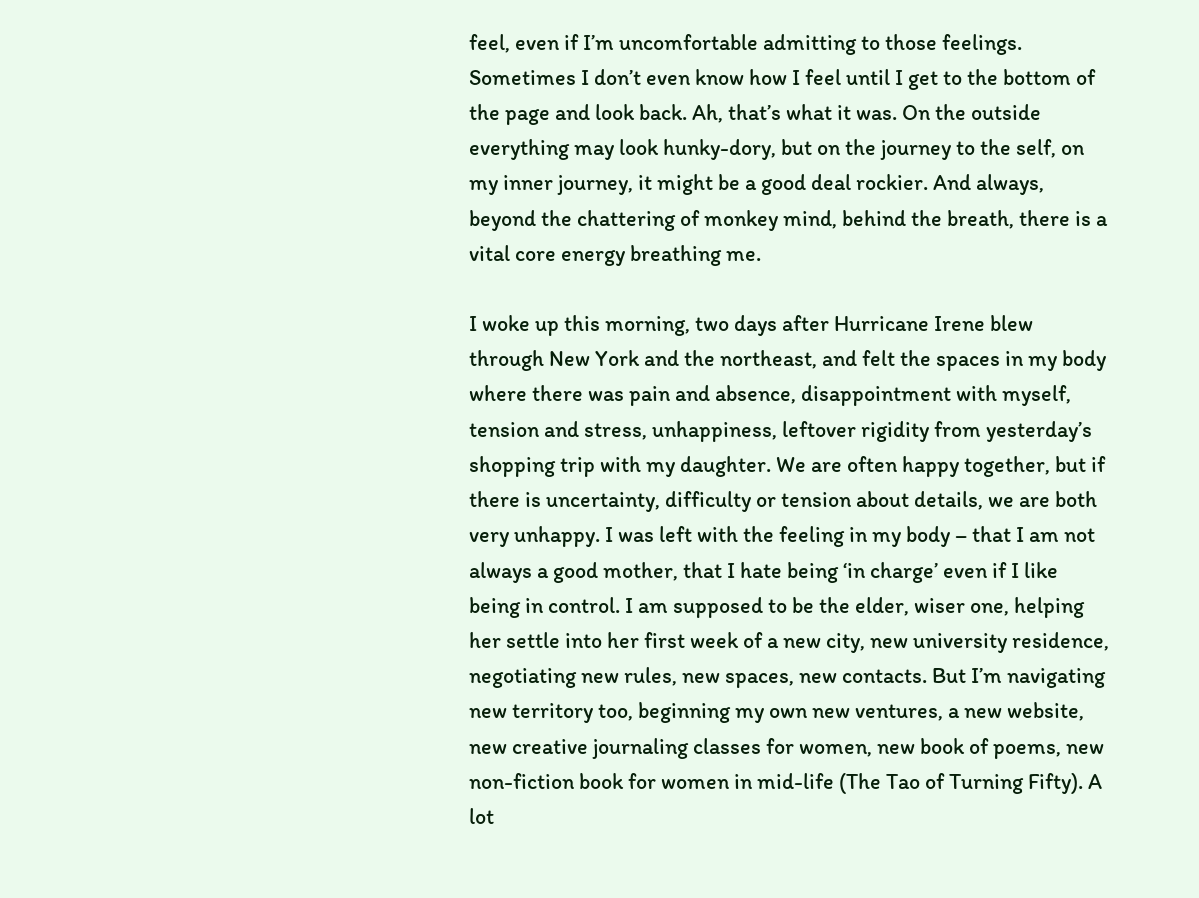feel, even if I’m uncomfortable admitting to those feelings. Sometimes I don’t even know how I feel until I get to the bottom of the page and look back. Ah, that’s what it was. On the outside everything may look hunky-dory, but on the journey to the self, on my inner journey, it might be a good deal rockier. And always, beyond the chattering of monkey mind, behind the breath, there is a vital core energy breathing me.

I woke up this morning, two days after Hurricane Irene blew through New York and the northeast, and felt the spaces in my body where there was pain and absence, disappointment with myself, tension and stress, unhappiness, leftover rigidity from yesterday’s shopping trip with my daughter. We are often happy together, but if there is uncertainty, difficulty or tension about details, we are both very unhappy. I was left with the feeling in my body – that I am not always a good mother, that I hate being ‘in charge’ even if I like being in control. I am supposed to be the elder, wiser one, helping her settle into her first week of a new city, new university residence, negotiating new rules, new spaces, new contacts. But I’m navigating new territory too, beginning my own new ventures, a new website, new creative journaling classes for women, new book of poems, new non-fiction book for women in mid-life (The Tao of Turning Fifty). A lot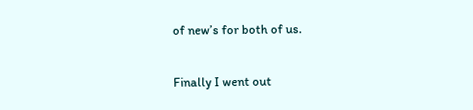of new’s for both of us.

Finally I went out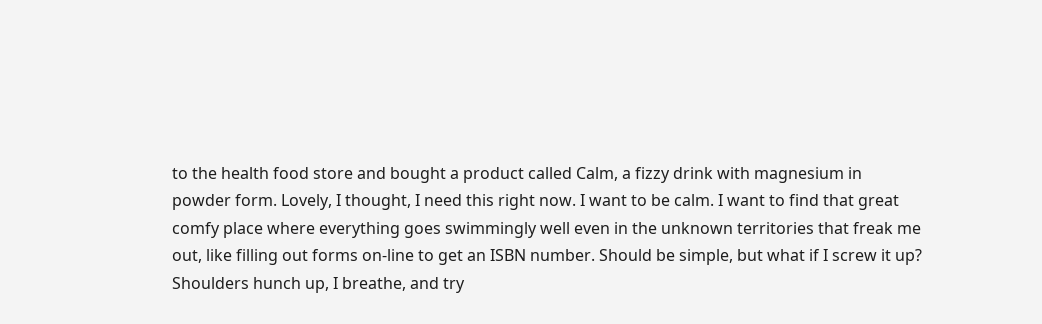to the health food store and bought a product called Calm, a fizzy drink with magnesium in powder form. Lovely, I thought, I need this right now. I want to be calm. I want to find that great comfy place where everything goes swimmingly well even in the unknown territories that freak me out, like filling out forms on-line to get an ISBN number. Should be simple, but what if I screw it up? Shoulders hunch up, I breathe, and try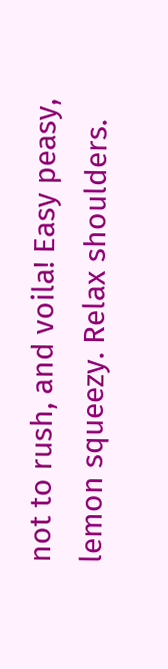not to rush, and voila! Easy peasy, lemon squeezy. Relax shoulders.